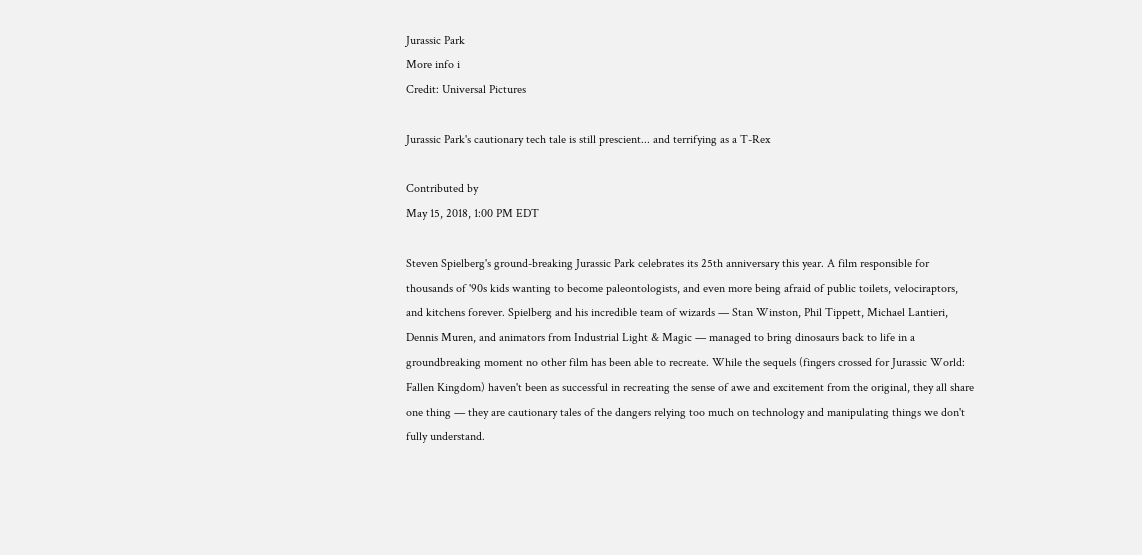Jurassic Park
More info i
Credit: Universal Pictures

Jurassic Park's cautionary tech tale is still prescient... and terrifying as a T-Rex

Contributed by
May 15, 2018, 1:00 PM EDT

Steven Spielberg's ground-breaking Jurassic Park celebrates its 25th anniversary this year. A film responsible for thousands of '90s kids wanting to become paleontologists, and even more being afraid of public toilets, velociraptors, and kitchens forever. Spielberg and his incredible team of wizards — Stan Winston, Phil Tippett, Michael Lantieri, Dennis Muren, and animators from Industrial Light & Magic — managed to bring dinosaurs back to life in a groundbreaking moment no other film has been able to recreate. While the sequels (fingers crossed for Jurassic World: Fallen Kingdom) haven't been as successful in recreating the sense of awe and excitement from the original, they all share one thing — they are cautionary tales of the dangers relying too much on technology and manipulating things we don't fully understand.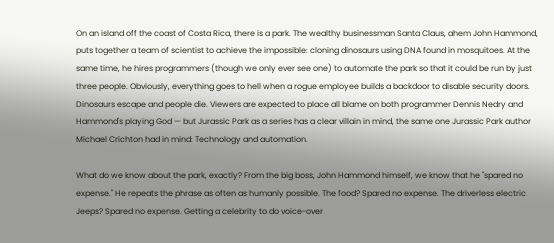On an island off the coast of Costa Rica, there is a park. The wealthy businessman Santa Claus, ahem John Hammond, puts together a team of scientist to achieve the impossible: cloning dinosaurs using DNA found in mosquitoes. At the same time, he hires programmers (though we only ever see one) to automate the park so that it could be run by just three people. Obviously, everything goes to hell when a rogue employee builds a backdoor to disable security doors. Dinosaurs escape and people die. Viewers are expected to place all blame on both programmer Dennis Nedry and Hammond's playing God — but Jurassic Park as a series has a clear villain in mind, the same one Jurassic Park author Michael Crichton had in mind: Technology and automation.

What do we know about the park, exactly? From the big boss, John Hammond himself, we know that he "spared no expense." He repeats the phrase as often as humanly possible. The food? Spared no expense. The driverless electric Jeeps? Spared no expense. Getting a celebrity to do voice-over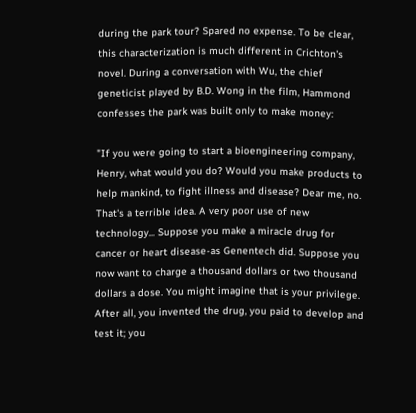during the park tour? Spared no expense. To be clear, this characterization is much different in Crichton's novel. During a conversation with Wu, the chief geneticist played by B.D. Wong in the film, Hammond confesses the park was built only to make money:

"If you were going to start a bioengineering company, Henry, what would you do? Would you make products to help mankind, to fight illness and disease? Dear me, no. That's a terrible idea. A very poor use of new technology... Suppose you make a miracle drug for cancer or heart disease-as Genentech did. Suppose you now want to charge a thousand dollars or two thousand dollars a dose. You might imagine that is your privilege. After all, you invented the drug, you paid to develop and test it; you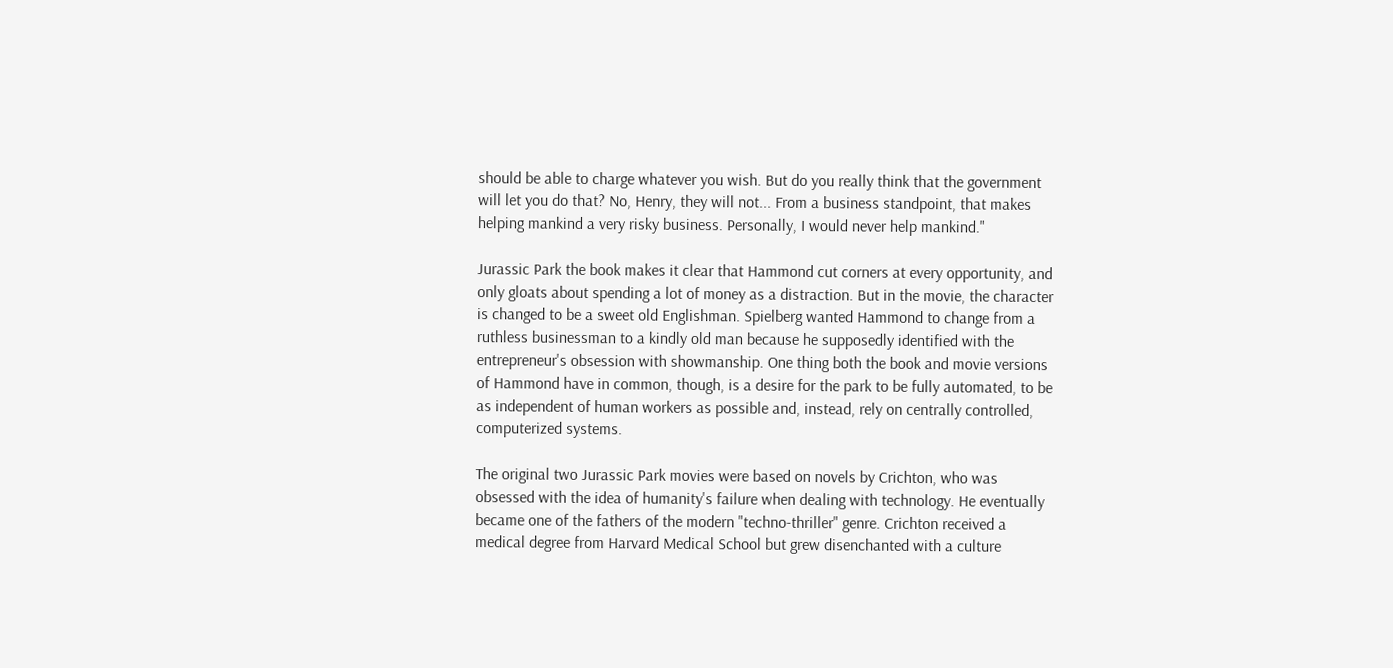should be able to charge whatever you wish. But do you really think that the government will let you do that? No, Henry, they will not... From a business standpoint, that makes helping mankind a very risky business. Personally, I would never help mankind."

Jurassic Park the book makes it clear that Hammond cut corners at every opportunity, and only gloats about spending a lot of money as a distraction. But in the movie, the character is changed to be a sweet old Englishman. Spielberg wanted Hammond to change from a ruthless businessman to a kindly old man because he supposedly identified with the entrepreneur's obsession with showmanship. One thing both the book and movie versions of Hammond have in common, though, is a desire for the park to be fully automated, to be as independent of human workers as possible and, instead, rely on centrally controlled, computerized systems.

The original two Jurassic Park movies were based on novels by Crichton, who was obsessed with the idea of humanity's failure when dealing with technology. He eventually became one of the fathers of the modern "techno-thriller" genre. Crichton received a medical degree from Harvard Medical School but grew disenchanted with a culture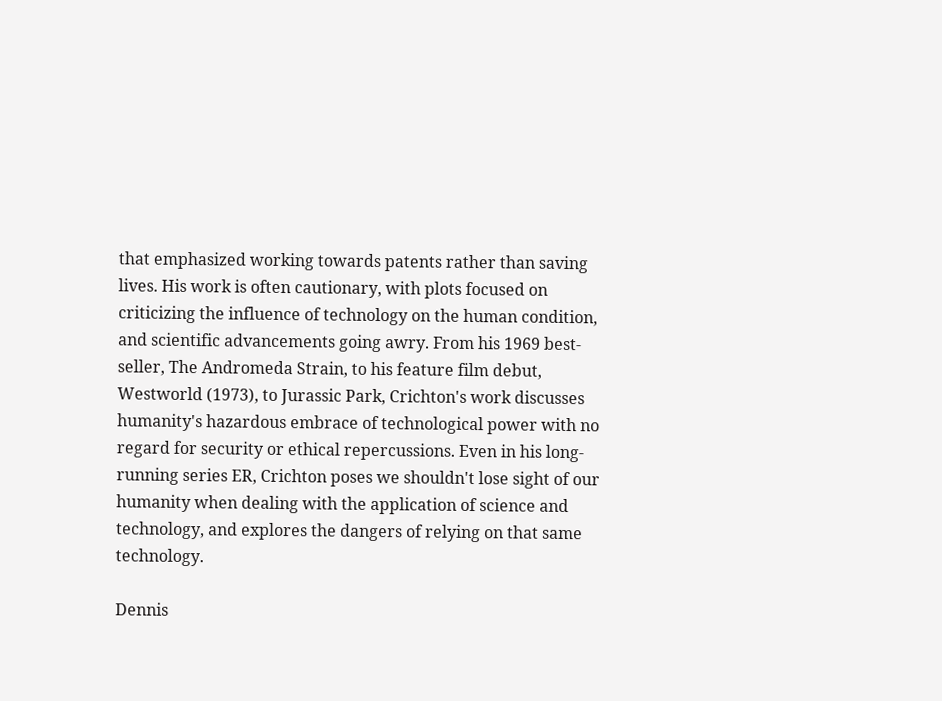that emphasized working towards patents rather than saving lives. His work is often cautionary, with plots focused on criticizing the influence of technology on the human condition, and scientific advancements going awry. From his 1969 best-seller, The Andromeda Strain, to his feature film debut, Westworld (1973), to Jurassic Park, Crichton's work discusses humanity's hazardous embrace of technological power with no regard for security or ethical repercussions. Even in his long-running series ER, Crichton poses we shouldn't lose sight of our humanity when dealing with the application of science and technology, and explores the dangers of relying on that same technology.

Dennis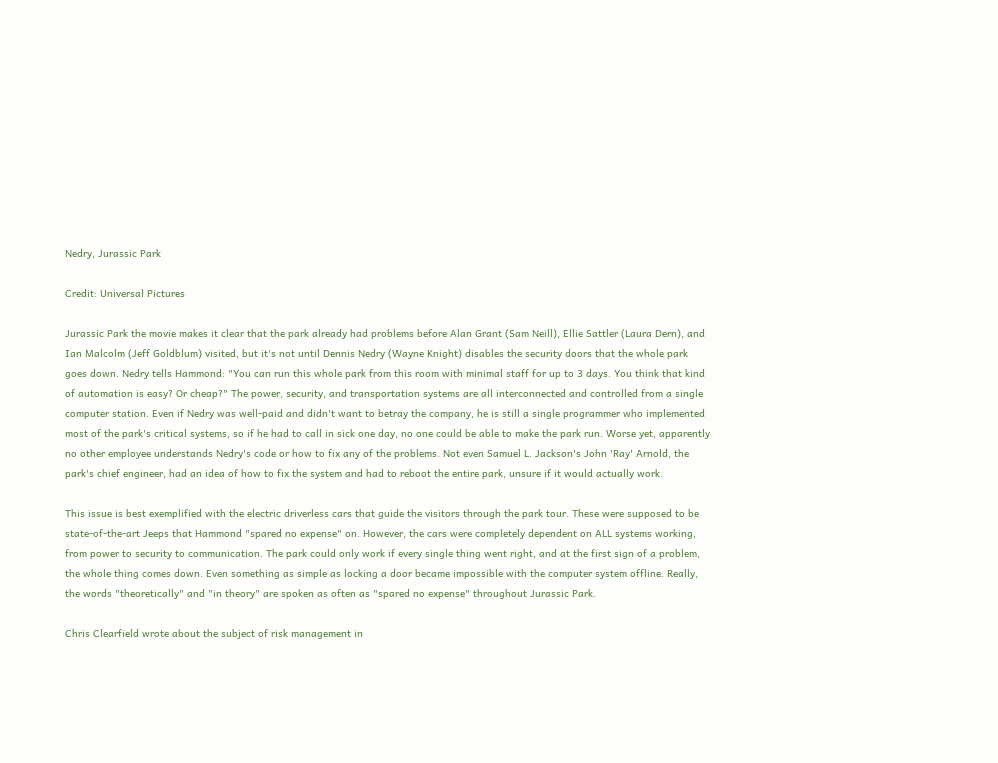Nedry, Jurassic Park

Credit: Universal Pictures

Jurassic Park the movie makes it clear that the park already had problems before Alan Grant (Sam Neill), Ellie Sattler (Laura Dern), and Ian Malcolm (Jeff Goldblum) visited, but it's not until Dennis Nedry (Wayne Knight) disables the security doors that the whole park goes down. Nedry tells Hammond: "You can run this whole park from this room with minimal staff for up to 3 days. You think that kind of automation is easy? Or cheap?" The power, security, and transportation systems are all interconnected and controlled from a single computer station. Even if Nedry was well-paid and didn't want to betray the company, he is still a single programmer who implemented most of the park's critical systems, so if he had to call in sick one day, no one could be able to make the park run. Worse yet, apparently no other employee understands Nedry's code or how to fix any of the problems. Not even Samuel L. Jackson's John 'Ray' Arnold, the park's chief engineer, had an idea of how to fix the system and had to reboot the entire park, unsure if it would actually work.

This issue is best exemplified with the electric driverless cars that guide the visitors through the park tour. These were supposed to be state-of-the-art Jeeps that Hammond "spared no expense" on. However, the cars were completely dependent on ALL systems working, from power to security to communication. The park could only work if every single thing went right, and at the first sign of a problem, the whole thing comes down. Even something as simple as locking a door became impossible with the computer system offline. Really, the words "theoretically" and "in theory" are spoken as often as "spared no expense" throughout Jurassic Park.

Chris Clearfield wrote about the subject of risk management in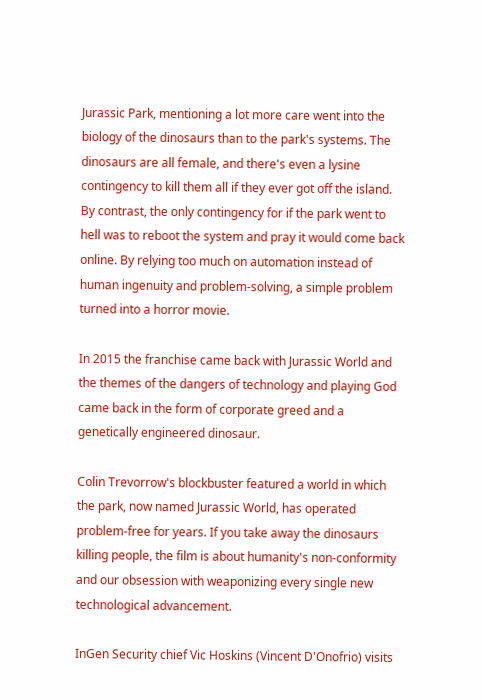Jurassic Park, mentioning a lot more care went into the biology of the dinosaurs than to the park's systems. The dinosaurs are all female, and there's even a lysine contingency to kill them all if they ever got off the island. By contrast, the only contingency for if the park went to hell was to reboot the system and pray it would come back online. By relying too much on automation instead of human ingenuity and problem-solving, a simple problem turned into a horror movie.

In 2015 the franchise came back with Jurassic World and the themes of the dangers of technology and playing God came back in the form of corporate greed and a genetically engineered dinosaur.

Colin Trevorrow's blockbuster featured a world in which the park, now named Jurassic World, has operated problem-free for years. If you take away the dinosaurs killing people, the film is about humanity's non-conformity and our obsession with weaponizing every single new technological advancement.

InGen Security chief Vic Hoskins (Vincent D'Onofrio) visits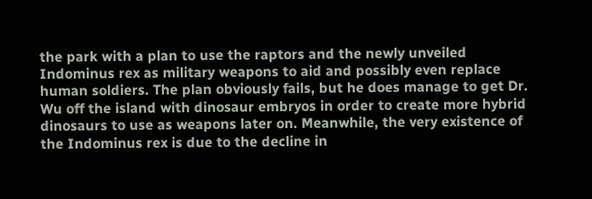the park with a plan to use the raptors and the newly unveiled Indominus rex as military weapons to aid and possibly even replace human soldiers. The plan obviously fails, but he does manage to get Dr. Wu off the island with dinosaur embryos in order to create more hybrid dinosaurs to use as weapons later on. Meanwhile, the very existence of the Indominus rex is due to the decline in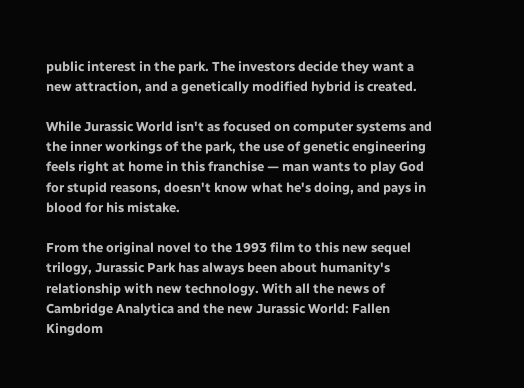public interest in the park. The investors decide they want a new attraction, and a genetically modified hybrid is created.

While Jurassic World isn't as focused on computer systems and the inner workings of the park, the use of genetic engineering feels right at home in this franchise — man wants to play God for stupid reasons, doesn't know what he's doing, and pays in blood for his mistake.

From the original novel to the 1993 film to this new sequel trilogy, Jurassic Park has always been about humanity's relationship with new technology. With all the news of Cambridge Analytica and the new Jurassic World: Fallen Kingdom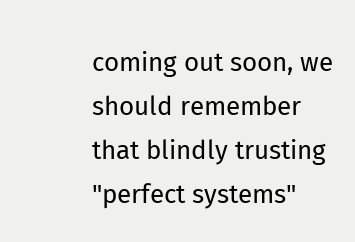coming out soon, we should remember that blindly trusting "perfect systems"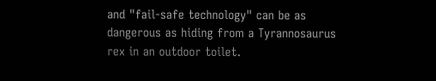and "fail-safe technology" can be as dangerous as hiding from a Tyrannosaurus rex in an outdoor toilet.